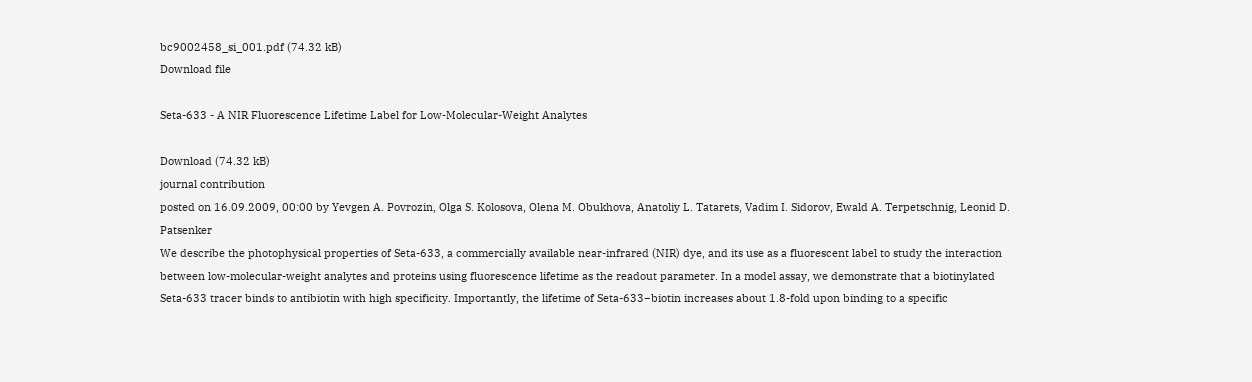bc9002458_si_001.pdf (74.32 kB)
Download file

Seta-633 - A NIR Fluorescence Lifetime Label for Low-Molecular-Weight Analytes

Download (74.32 kB)
journal contribution
posted on 16.09.2009, 00:00 by Yevgen A. Povrozin, Olga S. Kolosova, Olena M. Obukhova, Anatoliy L. Tatarets, Vadim I. Sidorov, Ewald A. Terpetschnig, Leonid D. Patsenker
We describe the photophysical properties of Seta-633, a commercially available near-infrared (NIR) dye, and its use as a fluorescent label to study the interaction between low-molecular-weight analytes and proteins using fluorescence lifetime as the readout parameter. In a model assay, we demonstrate that a biotinylated Seta-633 tracer binds to antibiotin with high specificity. Importantly, the lifetime of Seta-633−biotin increases about 1.8-fold upon binding to a specific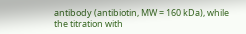antibody (antibiotin, MW = 160 kDa), while the titration with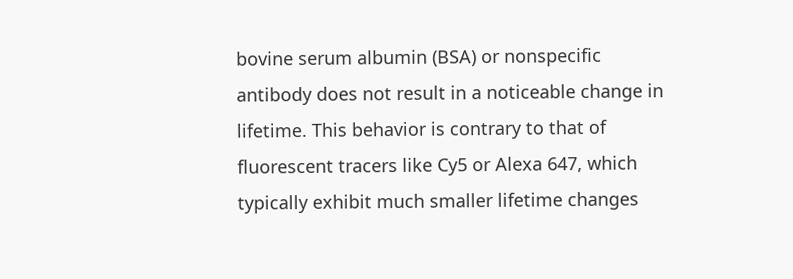bovine serum albumin (BSA) or nonspecific antibody does not result in a noticeable change in lifetime. This behavior is contrary to that of fluorescent tracers like Cy5 or Alexa 647, which typically exhibit much smaller lifetime changes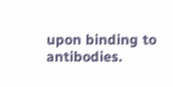upon binding to antibodies.